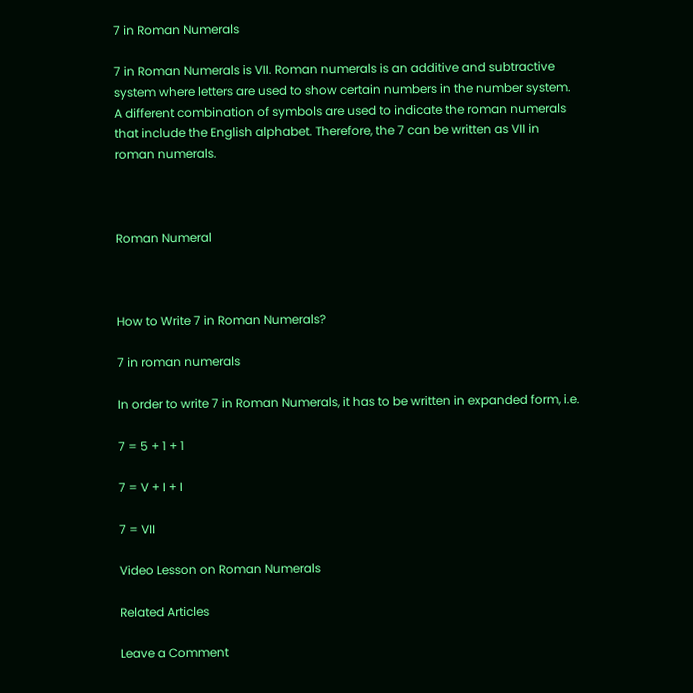7 in Roman Numerals

7 in Roman Numerals is VII. Roman numerals is an additive and subtractive system where letters are used to show certain numbers in the number system. A different combination of symbols are used to indicate the roman numerals that include the English alphabet. Therefore, the 7 can be written as VII in roman numerals.



Roman Numeral



How to Write 7 in Roman Numerals?

7 in roman numerals

In order to write 7 in Roman Numerals, it has to be written in expanded form, i.e.

7 = 5 + 1 + 1

7 = V + I + I

7 = VII

Video Lesson on Roman Numerals

Related Articles

Leave a Comment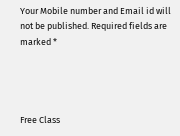Your Mobile number and Email id will not be published. Required fields are marked *




Free Class